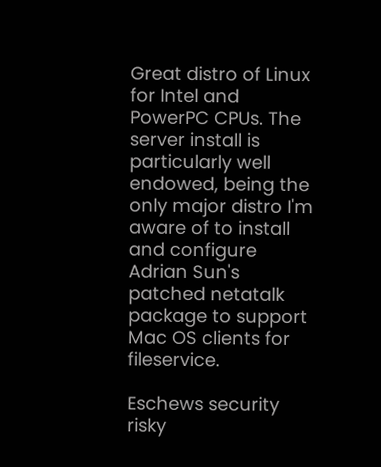Great distro of Linux for Intel and PowerPC CPUs. The server install is particularly well endowed, being the only major distro I'm aware of to install and configure Adrian Sun's patched netatalk package to support Mac OS clients for fileservice.

Eschews security risky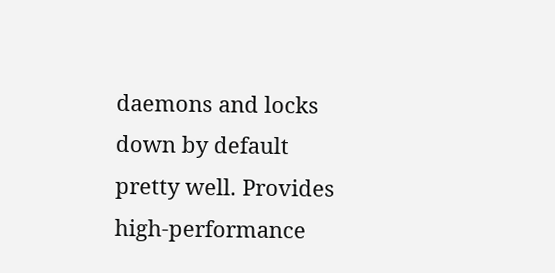daemons and locks down by default pretty well. Provides high-performance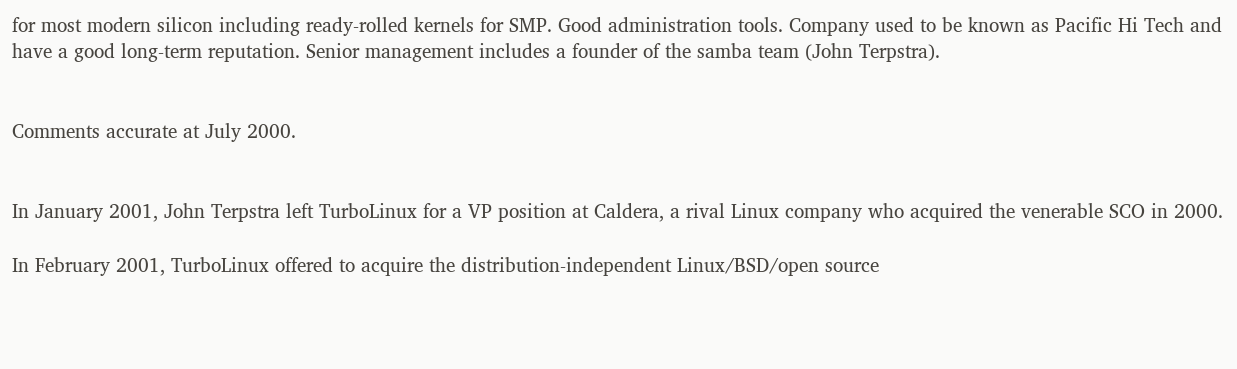for most modern silicon including ready-rolled kernels for SMP. Good administration tools. Company used to be known as Pacific Hi Tech and have a good long-term reputation. Senior management includes a founder of the samba team (John Terpstra).


Comments accurate at July 2000.


In January 2001, John Terpstra left TurboLinux for a VP position at Caldera, a rival Linux company who acquired the venerable SCO in 2000.

In February 2001, TurboLinux offered to acquire the distribution-independent Linux/BSD/open source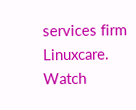services firm Linuxcare. Watch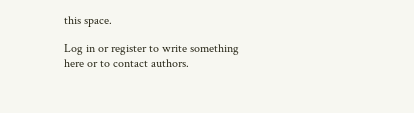this space.

Log in or register to write something here or to contact authors.